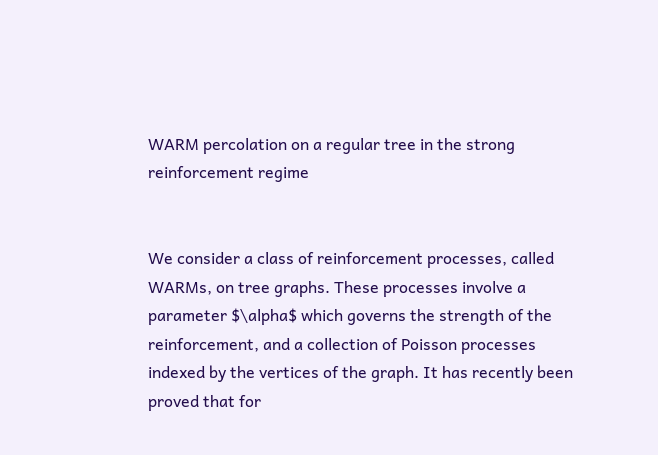WARM percolation on a regular tree in the strong reinforcement regime


We consider a class of reinforcement processes, called WARMs, on tree graphs. These processes involve a parameter $\alpha$ which governs the strength of the reinforcement, and a collection of Poisson processes indexed by the vertices of the graph. It has recently been proved that for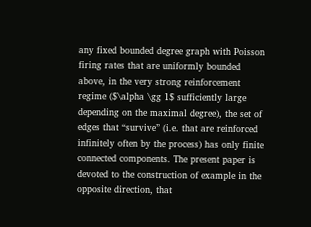any fixed bounded degree graph with Poisson firing rates that are uniformly bounded above, in the very strong reinforcement regime ($\alpha \gg 1$ sufficiently large depending on the maximal degree), the set of edges that “survive” (i.e. that are reinforced infinitely often by the process) has only finite connected components. The present paper is devoted to the construction of example in the opposite direction, that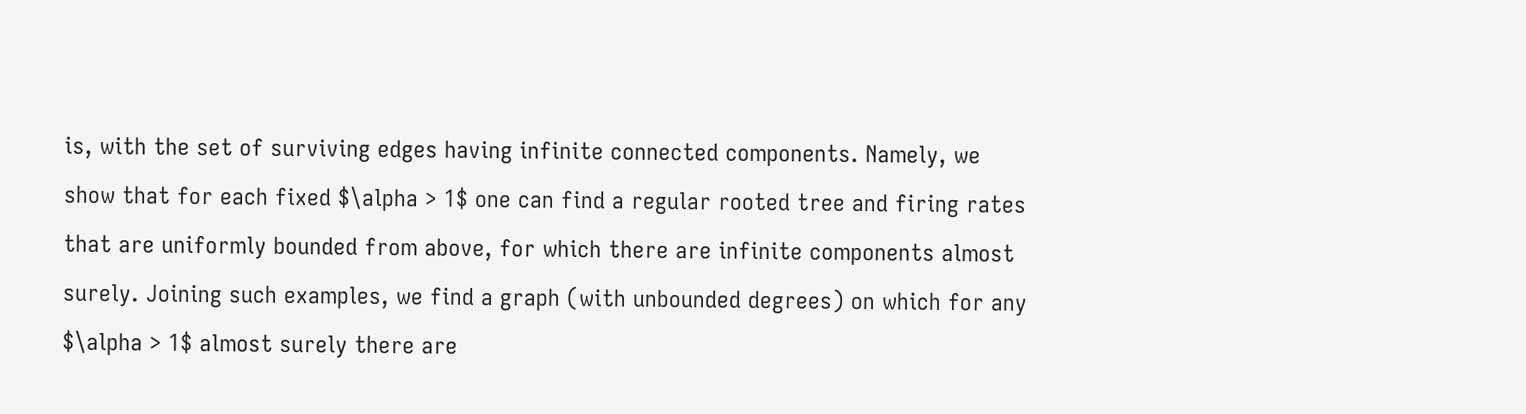is, with the set of surviving edges having infinite connected components. Namely, we show that for each fixed $\alpha > 1$ one can find a regular rooted tree and firing rates that are uniformly bounded from above, for which there are infinite components almost surely. Joining such examples, we find a graph (with unbounded degrees) on which for any $\alpha > 1$ almost surely there are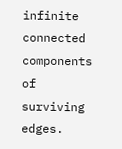infinite connected components of surviving edges.